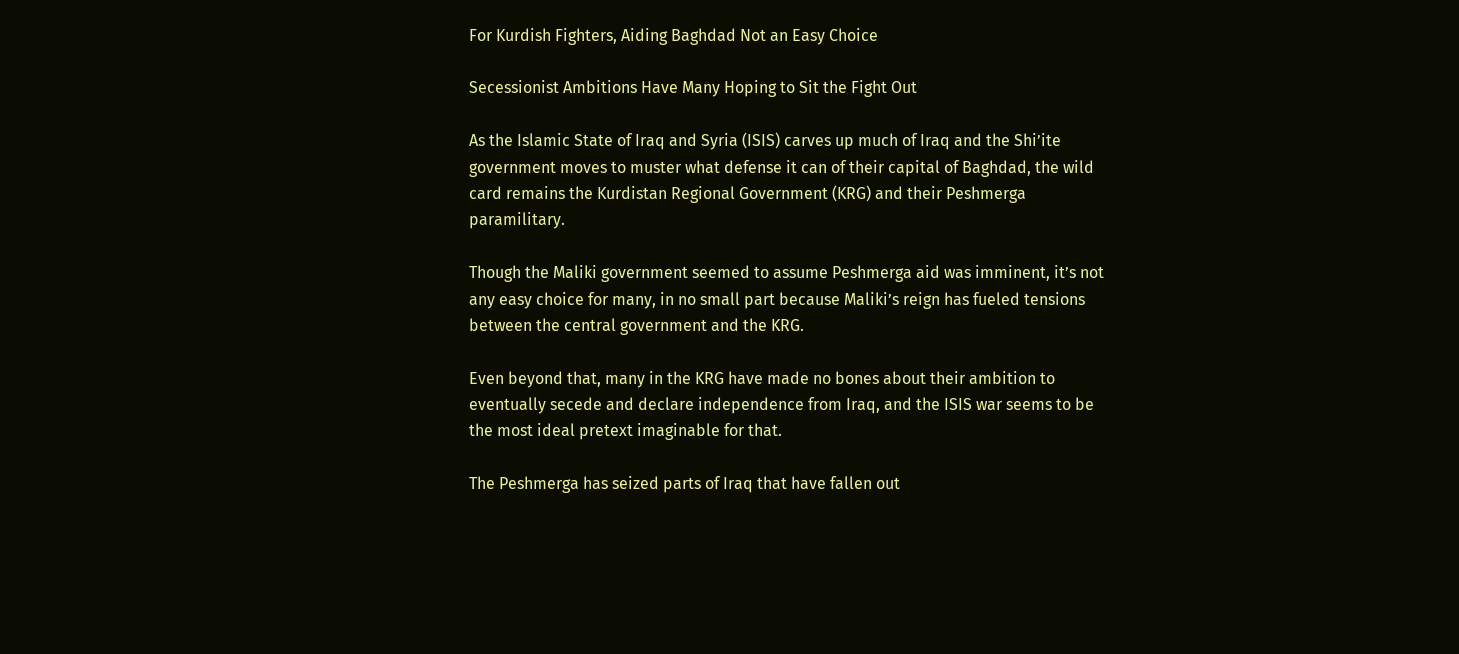For Kurdish Fighters, Aiding Baghdad Not an Easy Choice

Secessionist Ambitions Have Many Hoping to Sit the Fight Out

As the Islamic State of Iraq and Syria (ISIS) carves up much of Iraq and the Shi’ite government moves to muster what defense it can of their capital of Baghdad, the wild card remains the Kurdistan Regional Government (KRG) and their Peshmerga paramilitary.

Though the Maliki government seemed to assume Peshmerga aid was imminent, it’s not any easy choice for many, in no small part because Maliki’s reign has fueled tensions between the central government and the KRG.

Even beyond that, many in the KRG have made no bones about their ambition to eventually secede and declare independence from Iraq, and the ISIS war seems to be the most ideal pretext imaginable for that.

The Peshmerga has seized parts of Iraq that have fallen out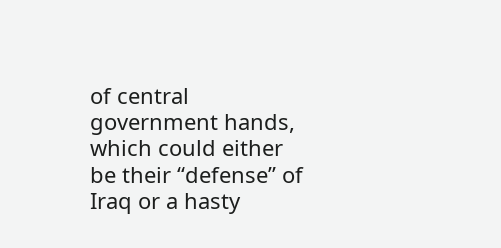of central government hands, which could either be their “defense” of Iraq or a hasty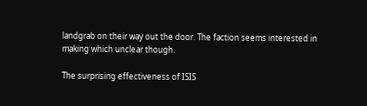landgrab on their way out the door. The faction seems interested in making which unclear though.

The surprising effectiveness of ISIS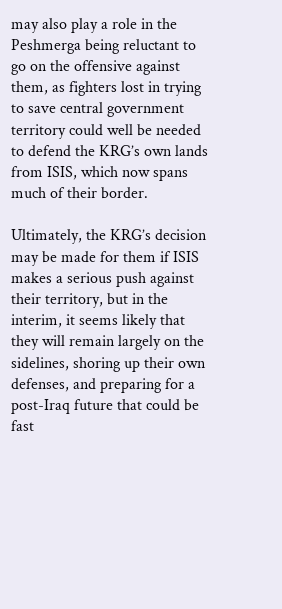may also play a role in the Peshmerga being reluctant to go on the offensive against them, as fighters lost in trying to save central government territory could well be needed to defend the KRG’s own lands from ISIS, which now spans much of their border.

Ultimately, the KRG’s decision may be made for them if ISIS makes a serious push against their territory, but in the interim, it seems likely that they will remain largely on the sidelines, shoring up their own defenses, and preparing for a post-Iraq future that could be fast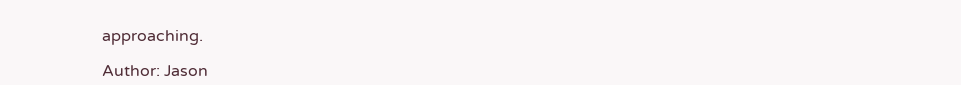approaching.

Author: Jason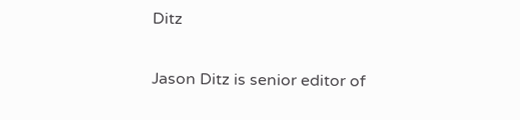Ditz

Jason Ditz is senior editor of